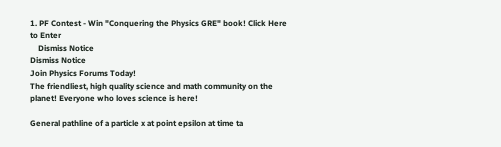1. PF Contest - Win "Conquering the Physics GRE" book! Click Here to Enter
    Dismiss Notice
Dismiss Notice
Join Physics Forums Today!
The friendliest, high quality science and math community on the planet! Everyone who loves science is here!

General pathline of a particle x at point epsilon at time ta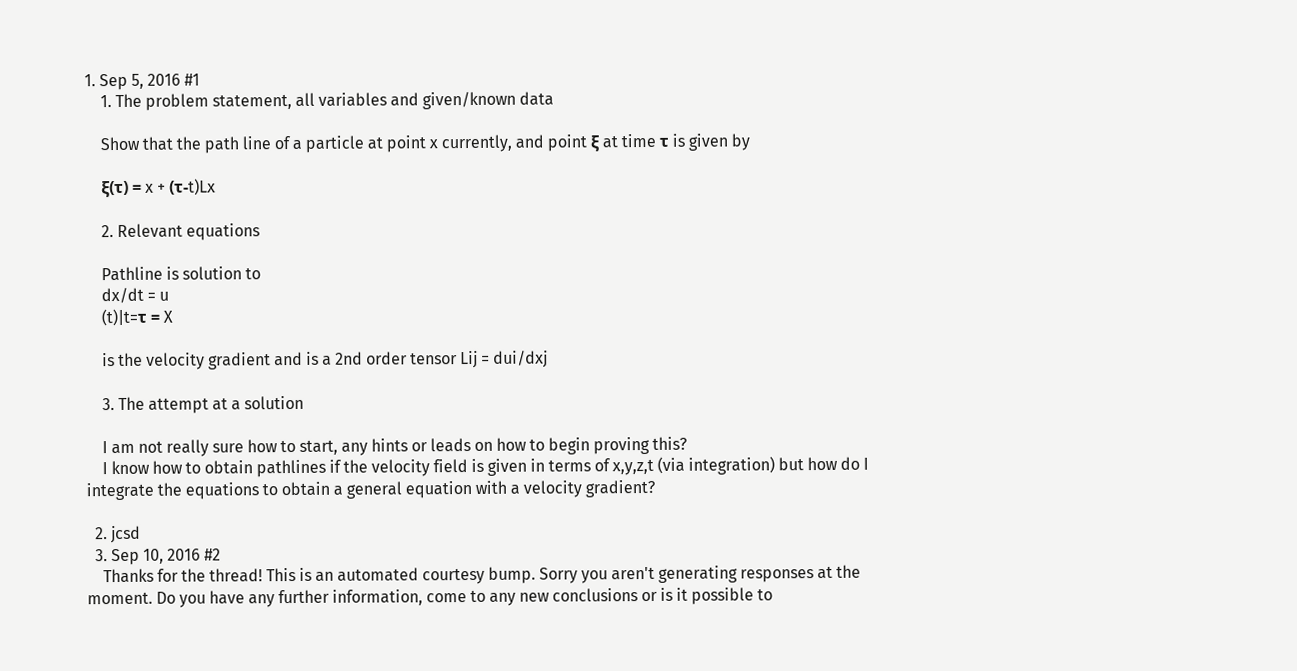1. Sep 5, 2016 #1
    1. The problem statement, all variables and given/known data

    Show that the path line of a particle at point x currently, and point ξ at time τ is given by

    ξ(τ) = x + (τ-t)Lx

    2. Relevant equations

    Pathline is solution to
    dx/dt = u
    (t)|t=τ = X

    is the velocity gradient and is a 2nd order tensor Lij = dui/dxj

    3. The attempt at a solution

    I am not really sure how to start, any hints or leads on how to begin proving this?
    I know how to obtain pathlines if the velocity field is given in terms of x,y,z,t (via integration) but how do I integrate the equations to obtain a general equation with a velocity gradient?

  2. jcsd
  3. Sep 10, 2016 #2
    Thanks for the thread! This is an automated courtesy bump. Sorry you aren't generating responses at the moment. Do you have any further information, come to any new conclusions or is it possible to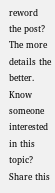reword the post? The more details the better.
Know someone interested in this topic? Share this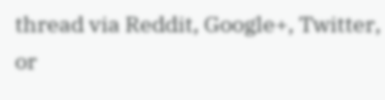thread via Reddit, Google+, Twitter, or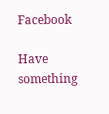Facebook

Have something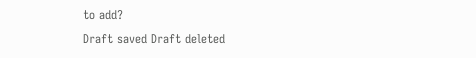to add?
Draft saved Draft deleted